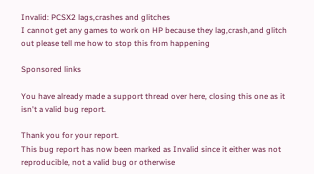Invalid: PCSX2 lags,crashes and glitches
I cannot get any games to work on HP because they lag,crash,and glitch out please tell me how to stop this from happening

Sponsored links

You have already made a support thread over here, closing this one as it isn't a valid bug report.

Thank you for your report.
This bug report has now been marked as Invalid since it either was not reproducible, not a valid bug or otherwise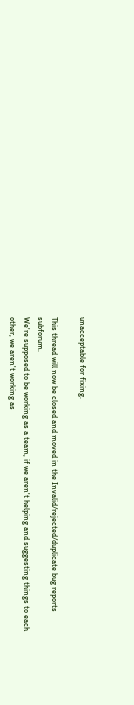unacceptable for fixing.

This thread will now be closed and moved in the Invalid/rejected/duplicate bug reports subforum.
We're supposed to be working as a team, if we aren't helping and suggesting things to each other, we aren't working as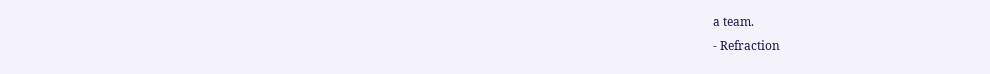a team.
- Refraction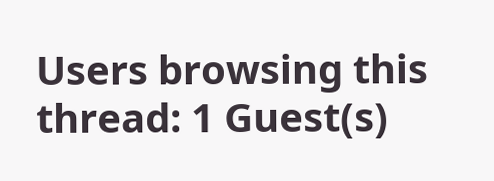Users browsing this thread: 1 Guest(s)